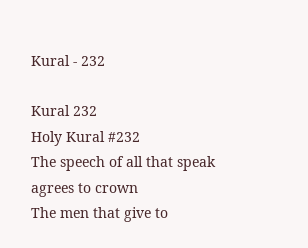Kural - 232

Kural 232
Holy Kural #232
The speech of all that speak agrees to crown
The men that give to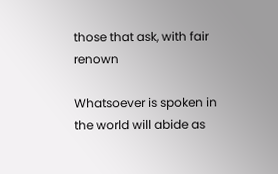those that ask, with fair renown

Whatsoever is spoken in the world will abide as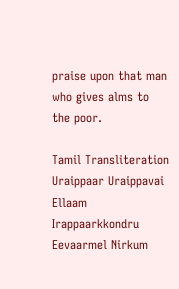praise upon that man who gives alms to the poor.

Tamil Transliteration
Uraippaar Uraippavai Ellaam Irappaarkkondru
Eevaarmel Nirkum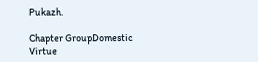Pukazh.

Chapter GroupDomestic Virtue